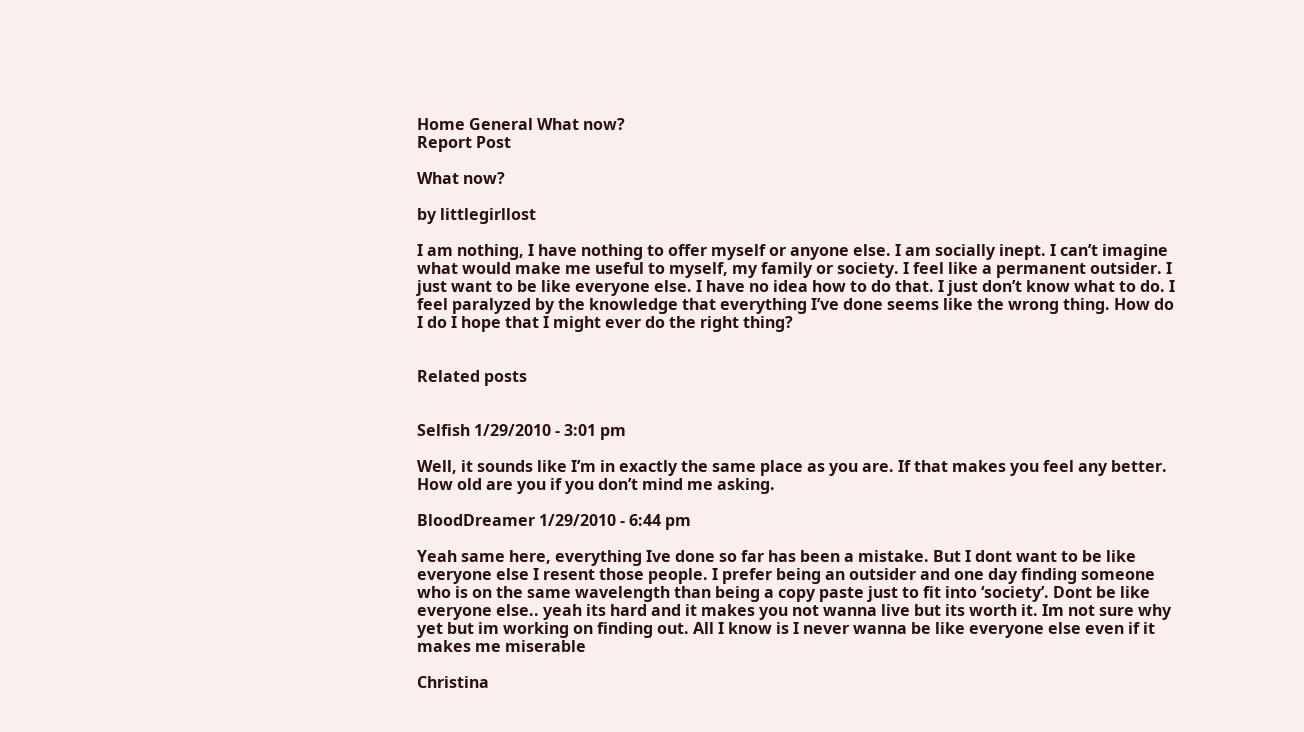Home General What now?
Report Post

What now?

by littlegirllost

I am nothing, I have nothing to offer myself or anyone else. I am socially inept. I can’t imagine what would make me useful to myself, my family or society. I feel like a permanent outsider. I just want to be like everyone else. I have no idea how to do that. I just don’t know what to do. I feel paralyzed by the knowledge that everything I’ve done seems like the wrong thing. How do I do I hope that I might ever do the right thing?


Related posts


Selfish 1/29/2010 - 3:01 pm

Well, it sounds like I’m in exactly the same place as you are. If that makes you feel any better. How old are you if you don’t mind me asking.

BloodDreamer 1/29/2010 - 6:44 pm

Yeah same here, everything Ive done so far has been a mistake. But I dont want to be like everyone else I resent those people. I prefer being an outsider and one day finding someone who is on the same wavelength than being a copy paste just to fit into ‘society’. Dont be like everyone else.. yeah its hard and it makes you not wanna live but its worth it. Im not sure why yet but im working on finding out. All I know is I never wanna be like everyone else even if it makes me miserable

Christina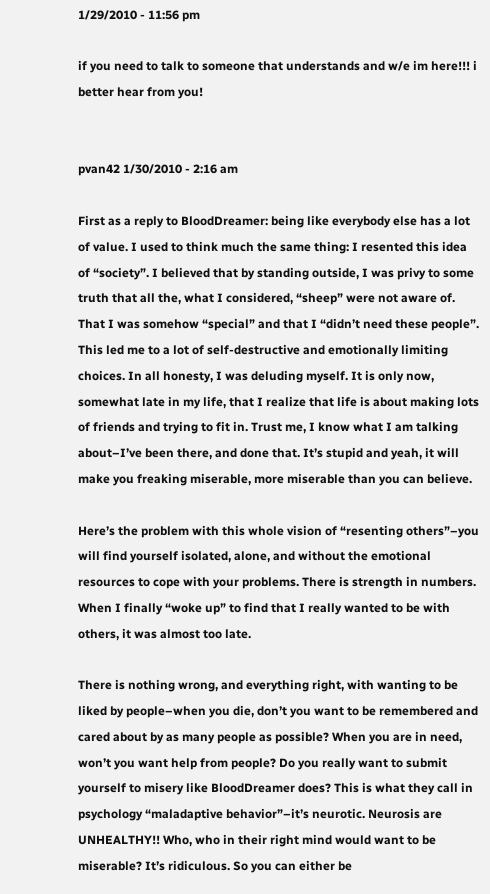1/29/2010 - 11:56 pm

if you need to talk to someone that understands and w/e im here!!! i better hear from you!


pvan42 1/30/2010 - 2:16 am

First as a reply to BloodDreamer: being like everybody else has a lot of value. I used to think much the same thing: I resented this idea of “society”. I believed that by standing outside, I was privy to some truth that all the, what I considered, “sheep” were not aware of. That I was somehow “special” and that I “didn’t need these people”. This led me to a lot of self-destructive and emotionally limiting choices. In all honesty, I was deluding myself. It is only now, somewhat late in my life, that I realize that life is about making lots of friends and trying to fit in. Trust me, I know what I am talking about–I’ve been there, and done that. It’s stupid and yeah, it will make you freaking miserable, more miserable than you can believe.

Here’s the problem with this whole vision of “resenting others”–you will find yourself isolated, alone, and without the emotional resources to cope with your problems. There is strength in numbers. When I finally “woke up” to find that I really wanted to be with others, it was almost too late.

There is nothing wrong, and everything right, with wanting to be liked by people–when you die, don’t you want to be remembered and cared about by as many people as possible? When you are in need, won’t you want help from people? Do you really want to submit yourself to misery like BloodDreamer does? This is what they call in psychology “maladaptive behavior”–it’s neurotic. Neurosis are UNHEALTHY!! Who, who in their right mind would want to be miserable? It’s ridiculous. So you can either be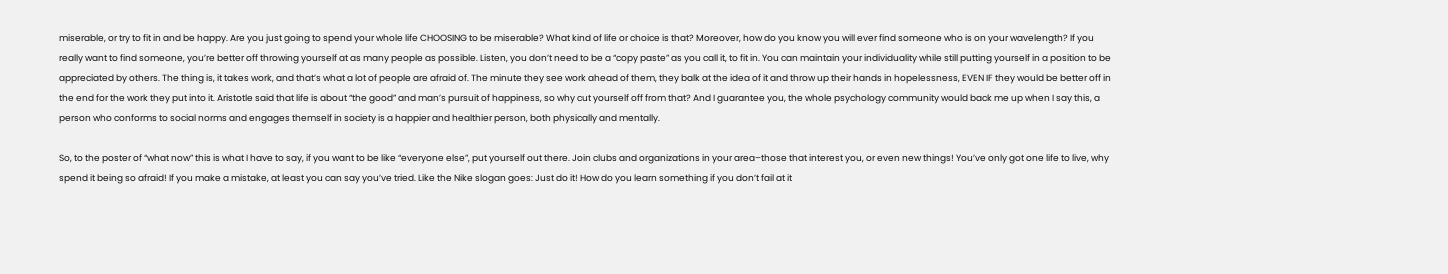miserable, or try to fit in and be happy. Are you just going to spend your whole life CHOOSING to be miserable? What kind of life or choice is that? Moreover, how do you know you will ever find someone who is on your wavelength? If you really want to find someone, you’re better off throwing yourself at as many people as possible. Listen, you don’t need to be a “copy paste” as you call it, to fit in. You can maintain your individuality while still putting yourself in a position to be appreciated by others. The thing is, it takes work, and that’s what a lot of people are afraid of. The minute they see work ahead of them, they balk at the idea of it and throw up their hands in hopelessness, EVEN IF they would be better off in the end for the work they put into it. Aristotle said that life is about “the good” and man’s pursuit of happiness, so why cut yourself off from that? And I guarantee you, the whole psychology community would back me up when I say this, a person who conforms to social norms and engages themself in society is a happier and healthier person, both physically and mentally.

So, to the poster of “what now” this is what I have to say, if you want to be like “everyone else”, put yourself out there. Join clubs and organizations in your area–those that interest you, or even new things! You’ve only got one life to live, why spend it being so afraid! If you make a mistake, at least you can say you’ve tried. Like the Nike slogan goes: Just do it! How do you learn something if you don’t fail at it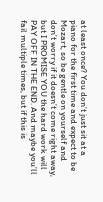at least once? You don’t just sit at a piano for the first time and expect to be Mozart, so be gentle on yourself and don’t worry if it doesn’t come right away, but I PROMISE YOU the hard work will PAY OFF IN THE END. And maybe you’ll fail multiple times, but if this is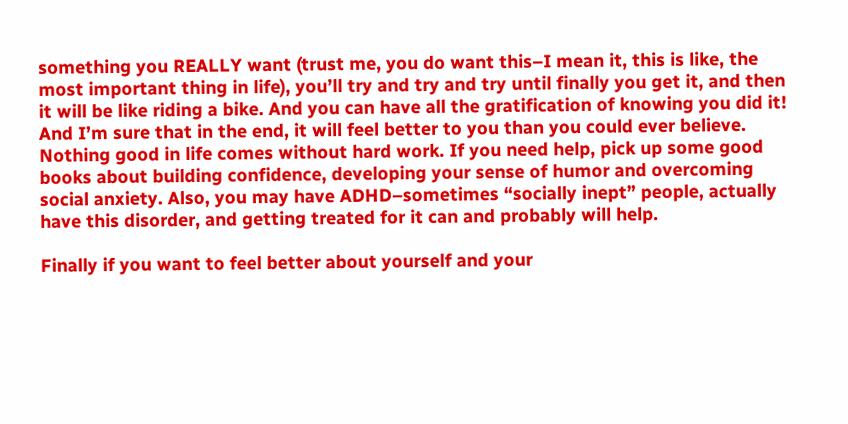something you REALLY want (trust me, you do want this–I mean it, this is like, the most important thing in life), you’ll try and try and try until finally you get it, and then it will be like riding a bike. And you can have all the gratification of knowing you did it! And I’m sure that in the end, it will feel better to you than you could ever believe. Nothing good in life comes without hard work. If you need help, pick up some good books about building confidence, developing your sense of humor and overcoming social anxiety. Also, you may have ADHD–sometimes “socially inept” people, actually have this disorder, and getting treated for it can and probably will help.

Finally if you want to feel better about yourself and your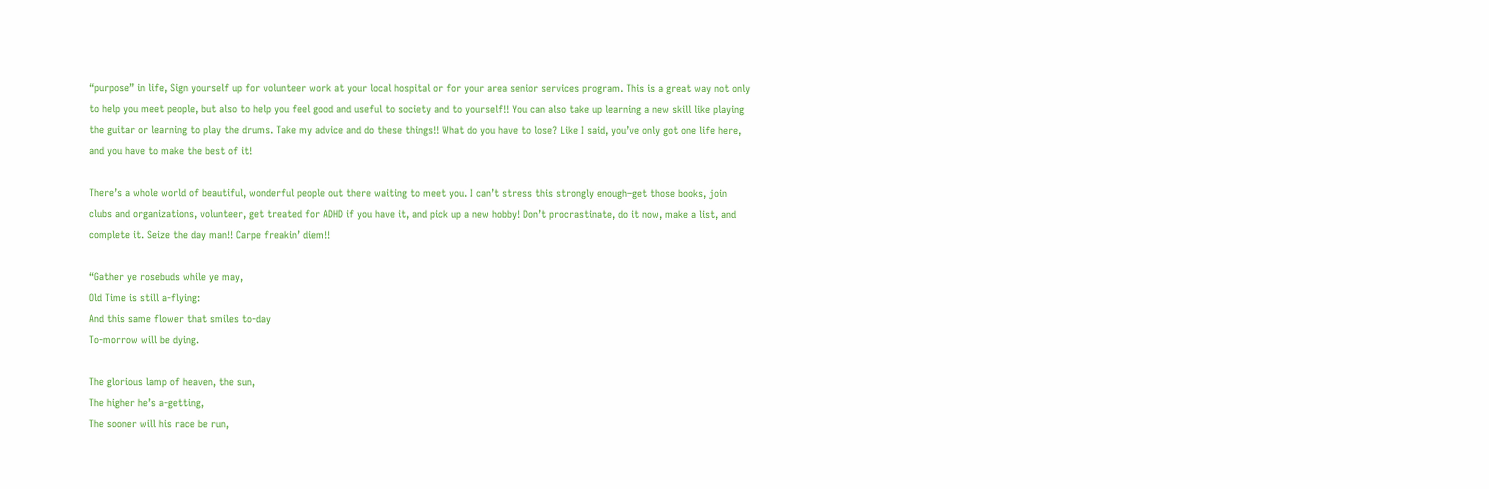“purpose” in life, Sign yourself up for volunteer work at your local hospital or for your area senior services program. This is a great way not only to help you meet people, but also to help you feel good and useful to society and to yourself!! You can also take up learning a new skill like playing the guitar or learning to play the drums. Take my advice and do these things!! What do you have to lose? Like I said, you’ve only got one life here, and you have to make the best of it!

There’s a whole world of beautiful, wonderful people out there waiting to meet you. I can’t stress this strongly enough–get those books, join clubs and organizations, volunteer, get treated for ADHD if you have it, and pick up a new hobby! Don’t procrastinate, do it now, make a list, and complete it. Seize the day man!! Carpe freakin’ diem!!

“Gather ye rosebuds while ye may,
Old Time is still a-flying:
And this same flower that smiles to-day
To-morrow will be dying.

The glorious lamp of heaven, the sun,
The higher he’s a-getting,
The sooner will his race be run,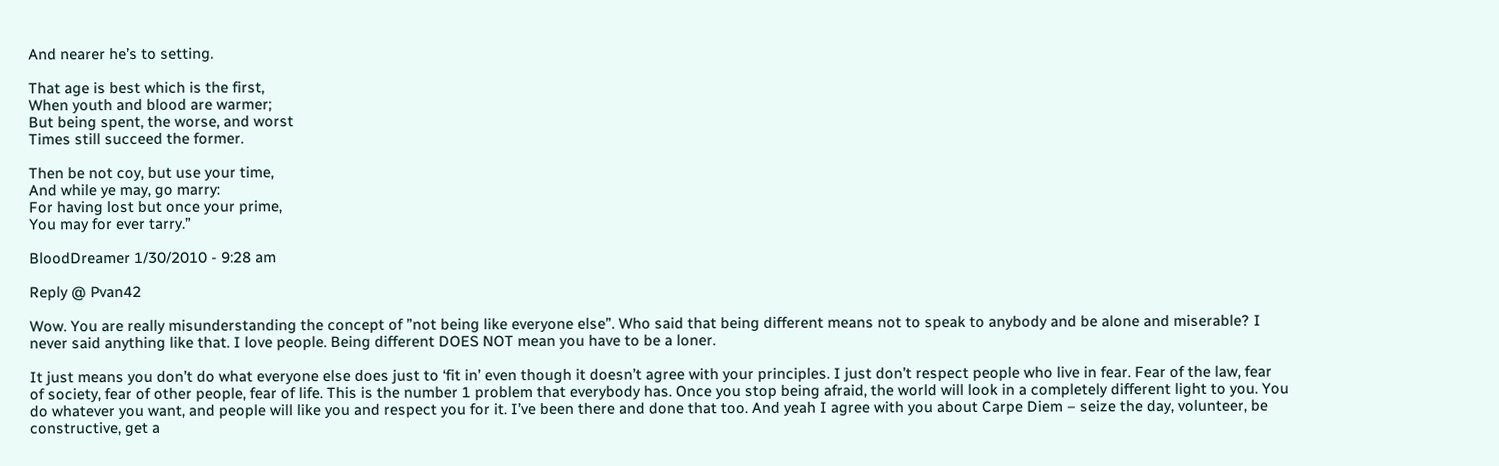And nearer he’s to setting.

That age is best which is the first,
When youth and blood are warmer;
But being spent, the worse, and worst
Times still succeed the former.

Then be not coy, but use your time,
And while ye may, go marry:
For having lost but once your prime,
You may for ever tarry.”

BloodDreamer 1/30/2010 - 9:28 am

Reply @ Pvan42

Wow. You are really misunderstanding the concept of ”not being like everyone else”. Who said that being different means not to speak to anybody and be alone and miserable? I never said anything like that. I love people. Being different DOES NOT mean you have to be a loner.

It just means you don’t do what everyone else does just to ‘fit in’ even though it doesn’t agree with your principles. I just don’t respect people who live in fear. Fear of the law, fear of society, fear of other people, fear of life. This is the number 1 problem that everybody has. Once you stop being afraid, the world will look in a completely different light to you. You do whatever you want, and people will like you and respect you for it. I’ve been there and done that too. And yeah I agree with you about Carpe Diem – seize the day, volunteer, be constructive, get a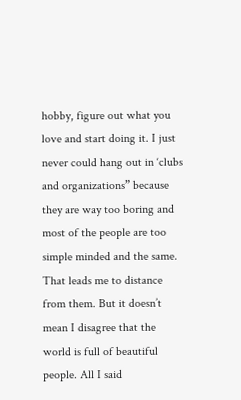hobby, figure out what you love and start doing it. I just never could hang out in ‘clubs and organizations” because they are way too boring and most of the people are too simple minded and the same. That leads me to distance from them. But it doesn’t mean I disagree that the world is full of beautiful people. All I said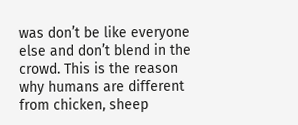was don’t be like everyone else and don’t blend in the crowd. This is the reason why humans are different from chicken, sheep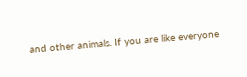and other animals. If you are like everyone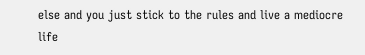else and you just stick to the rules and live a mediocre life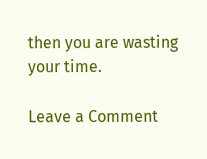then you are wasting your time.

Leave a Comment